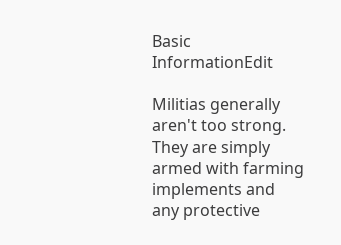Basic InformationEdit

Militias generally aren't too strong. They are simply armed with farming implements and any protective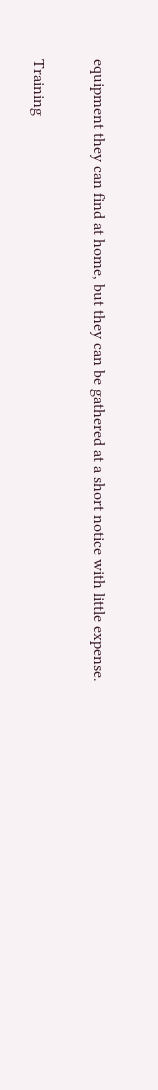equipment they can find at home, but they can be gathered at a short notice with little expense.

Training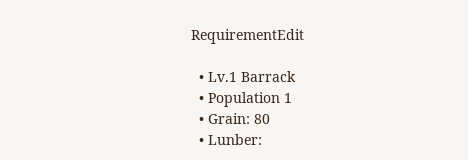RequirementEdit

  • Lv.1 Barrack
  • Population 1
  • Grain: 80
  • Lunber: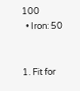100
  • Iron: 50


1. Fit for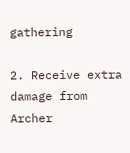gathering

2. Receive extra damage from Archer